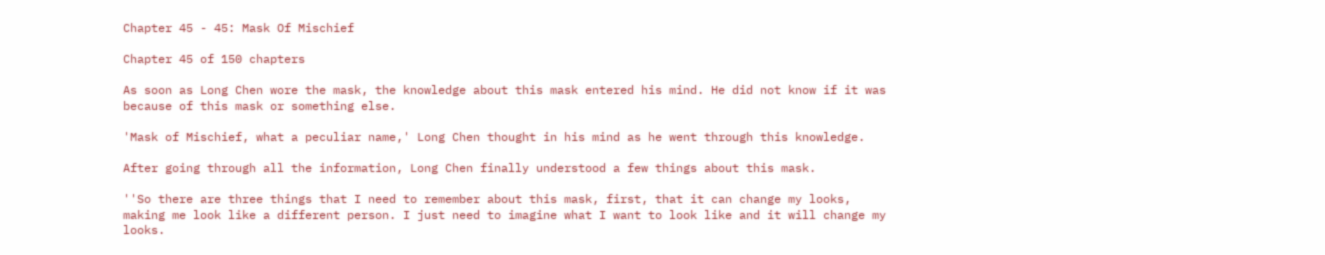Chapter 45 - 45: Mask Of Mischief

Chapter 45 of 150 chapters

As soon as Long Chen wore the mask, the knowledge about this mask entered his mind. He did not know if it was because of this mask or something else.

'Mask of Mischief, what a peculiar name,' Long Chen thought in his mind as he went through this knowledge.

After going through all the information, Long Chen finally understood a few things about this mask.

''So there are three things that I need to remember about this mask, first, that it can change my looks, making me look like a different person. I just need to imagine what I want to look like and it will change my looks.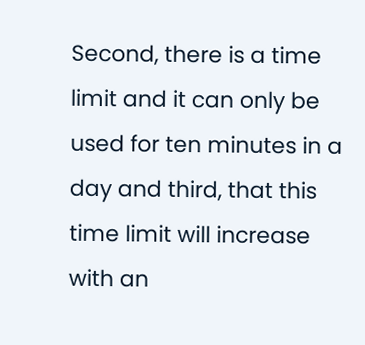Second, there is a time limit and it can only be used for ten minutes in a day and third, that this time limit will increase with an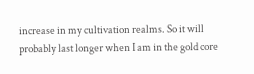increase in my cultivation realms. So it will probably last longer when I am in the gold core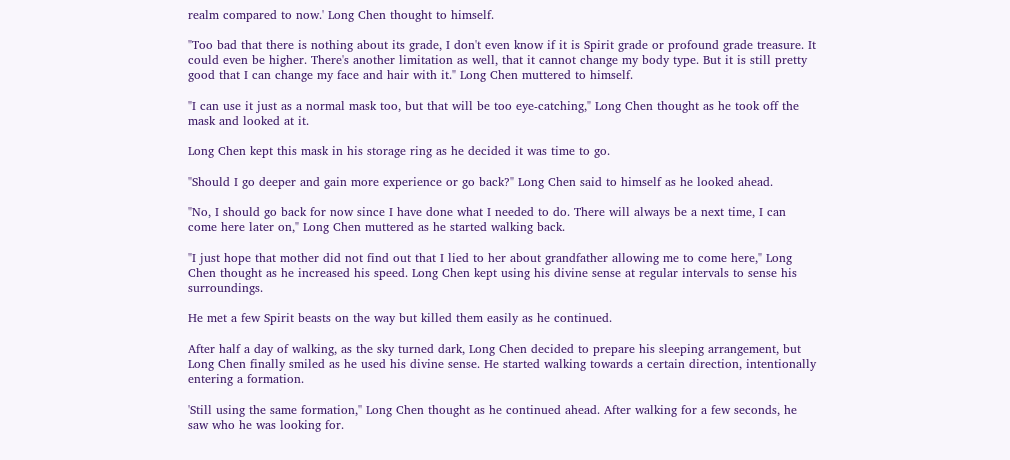realm compared to now.' Long Chen thought to himself.

"Too bad that there is nothing about its grade, I don't even know if it is Spirit grade or profound grade treasure. It could even be higher. There's another limitation as well, that it cannot change my body type. But it is still pretty good that I can change my face and hair with it." Long Chen muttered to himself.

"I can use it just as a normal mask too, but that will be too eye-catching," Long Chen thought as he took off the mask and looked at it.

Long Chen kept this mask in his storage ring as he decided it was time to go.

"Should I go deeper and gain more experience or go back?" Long Chen said to himself as he looked ahead.

"No, I should go back for now since I have done what I needed to do. There will always be a next time, I can come here later on," Long Chen muttered as he started walking back.

"I just hope that mother did not find out that I lied to her about grandfather allowing me to come here," Long Chen thought as he increased his speed. Long Chen kept using his divine sense at regular intervals to sense his surroundings.

He met a few Spirit beasts on the way but killed them easily as he continued.

After half a day of walking, as the sky turned dark, Long Chen decided to prepare his sleeping arrangement, but Long Chen finally smiled as he used his divine sense. He started walking towards a certain direction, intentionally entering a formation.

'Still using the same formation,'' Long Chen thought as he continued ahead. After walking for a few seconds, he saw who he was looking for.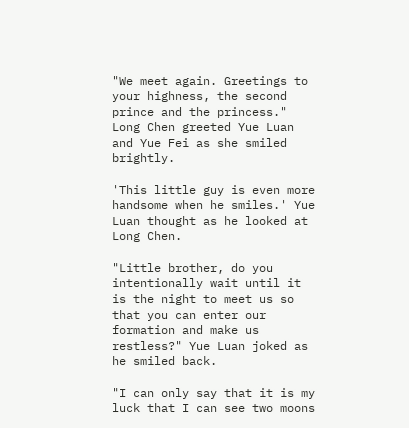"We meet again. Greetings to your highness, the second prince and the princess." Long Chen greeted Yue Luan and Yue Fei as she smiled brightly.

'This little guy is even more handsome when he smiles.' Yue Luan thought as he looked at Long Chen.

"Little brother, do you intentionally wait until it is the night to meet us so that you can enter our formation and make us restless?" Yue Luan joked as he smiled back.

"I can only say that it is my luck that I can see two moons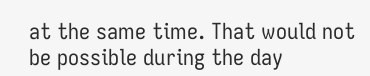at the same time. That would not be possible during the day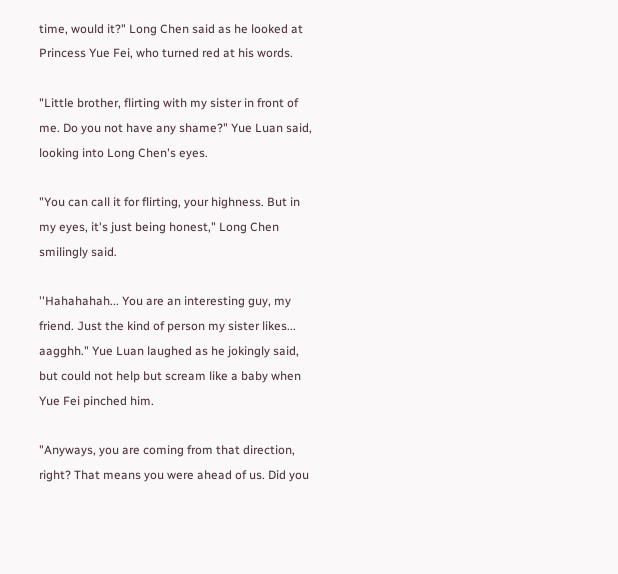time, would it?" Long Chen said as he looked at Princess Yue Fei, who turned red at his words.

"Little brother, flirting with my sister in front of me. Do you not have any shame?" Yue Luan said, looking into Long Chen's eyes.

"You can call it for flirting, your highness. But in my eyes, it's just being honest," Long Chen smilingly said.

''Hahahahah... You are an interesting guy, my friend. Just the kind of person my sister likes... aagghh." Yue Luan laughed as he jokingly said, but could not help but scream like a baby when Yue Fei pinched him.

"Anyways, you are coming from that direction, right? That means you were ahead of us. Did you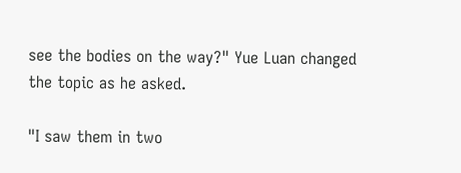see the bodies on the way?" Yue Luan changed the topic as he asked.

"I saw them in two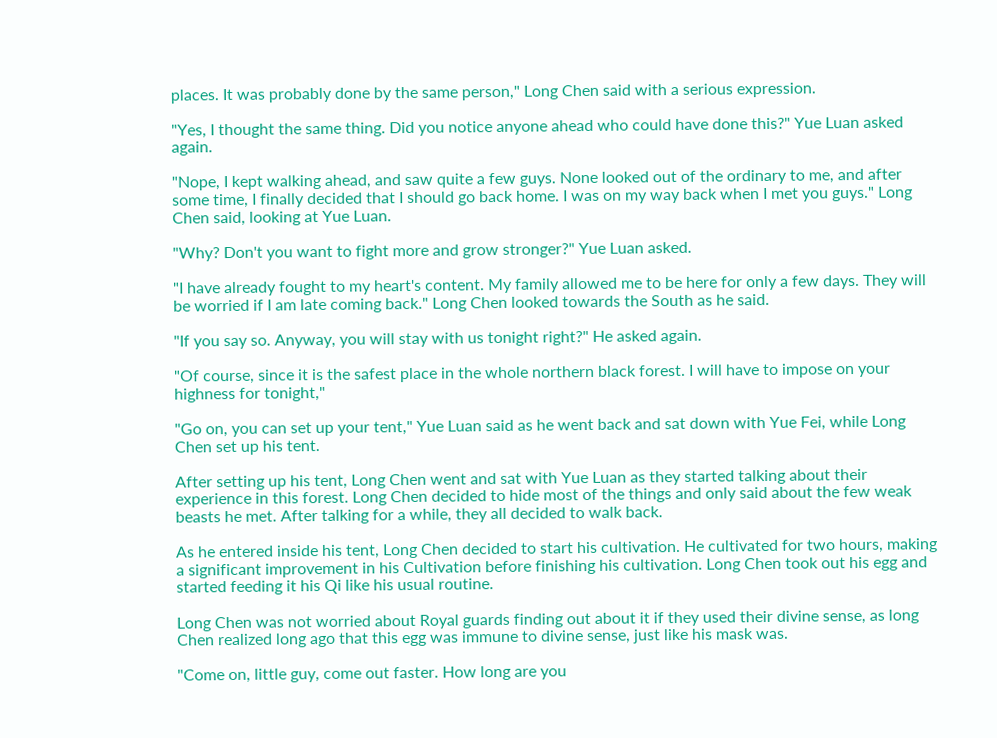places. It was probably done by the same person," Long Chen said with a serious expression.

"Yes, I thought the same thing. Did you notice anyone ahead who could have done this?" Yue Luan asked again.

"Nope, I kept walking ahead, and saw quite a few guys. None looked out of the ordinary to me, and after some time, I finally decided that I should go back home. I was on my way back when I met you guys." Long Chen said, looking at Yue Luan.

"Why? Don't you want to fight more and grow stronger?" Yue Luan asked.

"I have already fought to my heart's content. My family allowed me to be here for only a few days. They will be worried if I am late coming back." Long Chen looked towards the South as he said.

"If you say so. Anyway, you will stay with us tonight right?" He asked again.

"Of course, since it is the safest place in the whole northern black forest. I will have to impose on your highness for tonight,"

"Go on, you can set up your tent," Yue Luan said as he went back and sat down with Yue Fei, while Long Chen set up his tent.

After setting up his tent, Long Chen went and sat with Yue Luan as they started talking about their experience in this forest. Long Chen decided to hide most of the things and only said about the few weak beasts he met. After talking for a while, they all decided to walk back.

As he entered inside his tent, Long Chen decided to start his cultivation. He cultivated for two hours, making a significant improvement in his Cultivation before finishing his cultivation. Long Chen took out his egg and started feeding it his Qi like his usual routine.

Long Chen was not worried about Royal guards finding out about it if they used their divine sense, as long Chen realized long ago that this egg was immune to divine sense, just like his mask was.

"Come on, little guy, come out faster. How long are you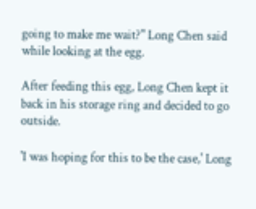going to make me wait?" Long Chen said while looking at the egg.

After feeding this egg, Long Chen kept it back in his storage ring and decided to go outside.

'I was hoping for this to be the case,' Long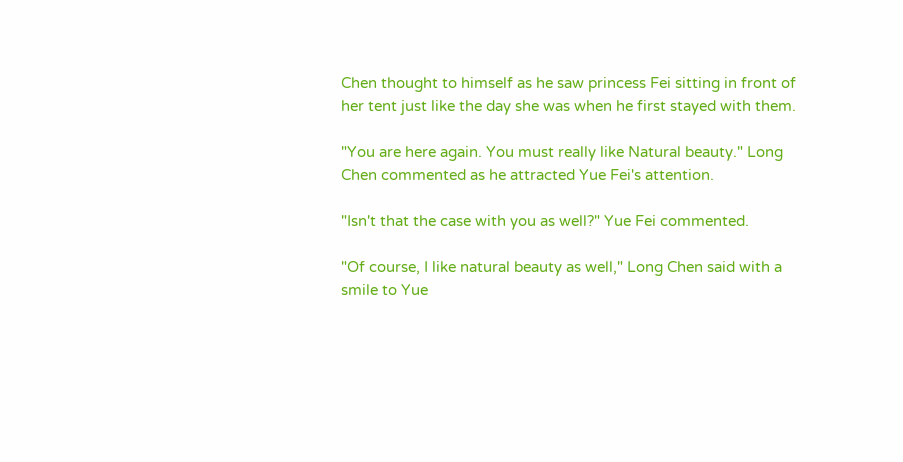Chen thought to himself as he saw princess Fei sitting in front of her tent just like the day she was when he first stayed with them.

"You are here again. You must really like Natural beauty." Long Chen commented as he attracted Yue Fei's attention.

"Isn't that the case with you as well?" Yue Fei commented.

"Of course, I like natural beauty as well," Long Chen said with a smile to Yue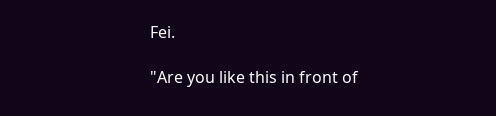Fei.

"Are you like this in front of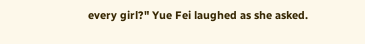every girl?" Yue Fei laughed as she asked.